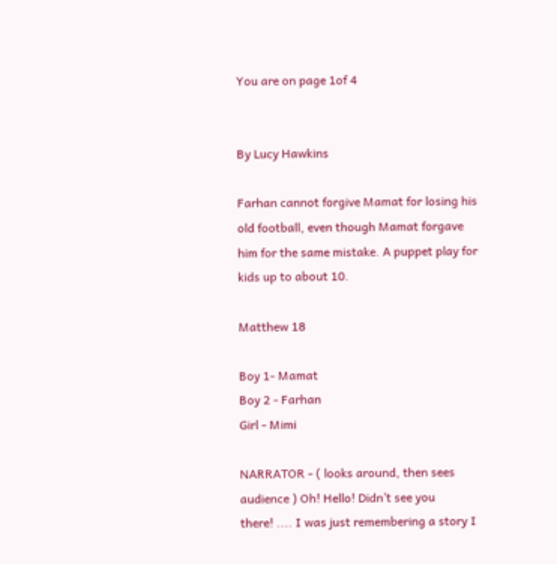You are on page 1of 4


By Lucy Hawkins

Farhan cannot forgive Mamat for losing his old football, even though Mamat forgave
him for the same mistake. A puppet play for kids up to about 10.

Matthew 18

Boy 1- Mamat
Boy 2 - Farhan
Girl - Mimi

NARRATOR - ( looks around, then sees audience ) Oh! Hello! Didn’t see you
there! .... I was just remembering a story I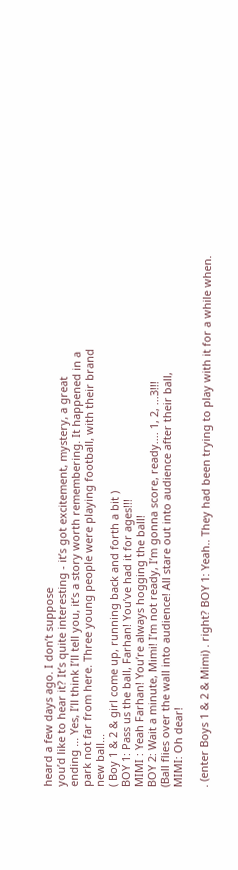heard a few days ago. I don’t suppose
you’d like to hear it? It’s quite interesting - it’s got excitement, mystery, a great
ending ... Yes, I’ll think I’ll tell you, it’s a story worth remembering. It happened in a
park not far from here. Three young people were playing football, with their brand
new ball...
( Boy 1 & 2 & girl come up, running back and forth a bit )
BOY 1: Pass us the ball, Farhan! You’ve had it for ages!!!
MIMI : Yeah Farhan! You’re always hogging the ball!
BOY 2: Wait a minute, Mimi! I’m not ready, I’m gonna score, ready.... 1, 2, ...3!!!
(Ball flies over the wall into audience! All stare out into audience after their ball,
MIMI: Oh dear!

. (enter Boys 1 & 2 & Mimi) . right? BOY 1: Yeah.. They had been trying to play with it for a while when.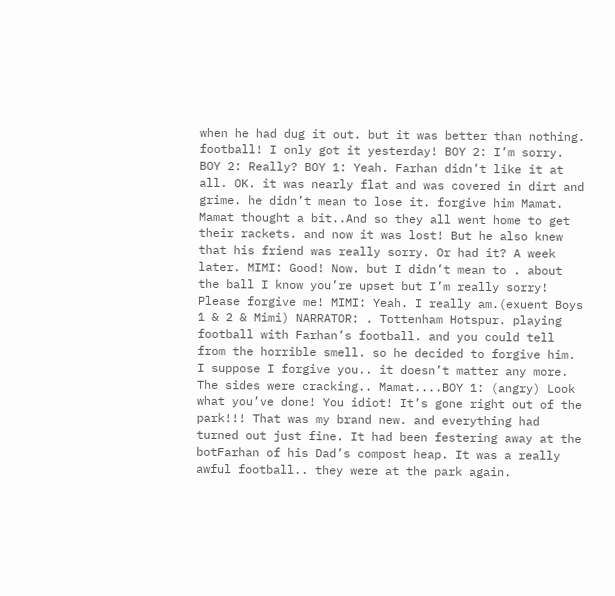when he had dug it out. but it was better than nothing. football! I only got it yesterday! BOY 2: I’m sorry. BOY 2: Really? BOY 1: Yeah. Farhan didn’t like it at all. OK. it was nearly flat and was covered in dirt and grime. he didn’t mean to lose it. forgive him Mamat. Mamat thought a bit..And so they all went home to get their rackets. and now it was lost! But he also knew that his friend was really sorry. Or had it? A week later. MIMI: Good! Now. but I didn’t mean to . about the ball I know you’re upset but I’m really sorry! Please forgive me! MIMI: Yeah. I really am.(exuent Boys 1 & 2 & Mimi) NARRATOR: . Tottenham Hotspur. playing football with Farhan’s football. and you could tell from the horrible smell. so he decided to forgive him. I suppose I forgive you.. it doesn’t matter any more. The sides were cracking.. Mamat....BOY 1: (angry) Look what you’ve done! You idiot! It’s gone right out of the park!!! That was my brand new. and everything had turned out just fine. It had been festering away at the botFarhan of his Dad’s compost heap. It was a really awful football.. they were at the park again.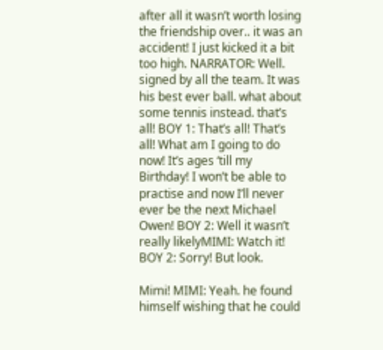after all it wasn’t worth losing the friendship over.. it was an accident! I just kicked it a bit too high. NARRATOR: Well. signed by all the team. It was his best ever ball. what about some tennis instead. that’s all! BOY 1: That’s all! That’s all! What am I going to do now! It’s ages ‘till my Birthday! I won’t be able to practise and now I’ll never ever be the next Michael Owen! BOY 2: Well it wasn’t really likelyMIMI: Watch it! BOY 2: Sorry! But look.

Mimi! MIMI: Yeah. he found himself wishing that he could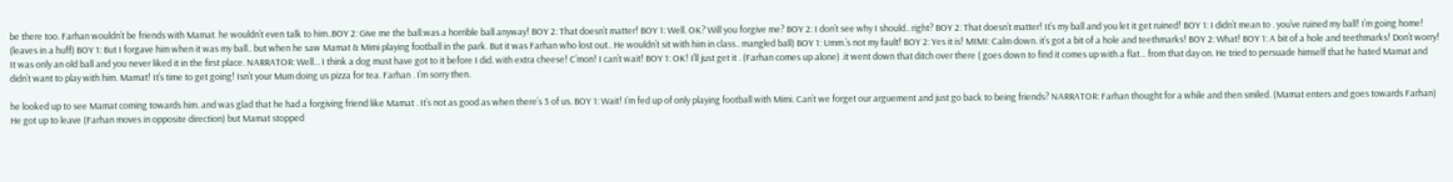be there too. Farhan wouldn’t be friends with Mamat. he wouldn’t even talk to him..BOY 2: Give me the ball.was a horrible ball anyway! BOY 2: That doesn’t matter! BOY 1: Well. OK? Will you forgive me? BOY 2: I don’t see why I should.. right? BOY 2: That doesn’t matter! It’s my ball and you let it get ruined! BOY 1: I didn’t mean to . you’ve ruined my ball! I’m going home! (leaves in a huff) BOY 1: But I forgave him when it was my ball.. but when he saw Mamat & Mimi playing football in the park. But it was Farhan who lost out.. He wouldn’t sit with him in class.. mangled ball) BOY 1: Umm.’s not my fault! BOY 2: Yes it is! MIMI: Calm down. it’s got a bit of a hole and teethmarks! BOY 2: What! BOY 1: A bit of a hole and teethmarks! Don’t worry! It was only an old ball and you never liked it in the first place. NARRATOR: Well... I think a dog must have got to it before I did. with extra cheese! C’mon! I can’t wait! BOY 1: OK! I’ll just get it . (Farhan comes up alone) .it went down that ditch over there ( goes down to find it comes up with a flat... from that day on. He tried to persuade himself that he hated Mamat and didn’t want to play with him. Mamat! It’s time to get going! Isn’t your Mum doing us pizza for tea. Farhan . I’m sorry then.

he looked up to see Mamat coming towards him. and was glad that he had a forgiving friend like Mamat . It’s not as good as when there’s 3 of us. BOY 1: Wait! I’m fed up of only playing football with Mimi. Can’t we forget our arguement and just go back to being friends? NARRATOR: Farhan thought for a while and then smiled. (Mamat enters and goes towards Farhan) He got up to leave (Farhan moves in opposite direction) but Mamat stopped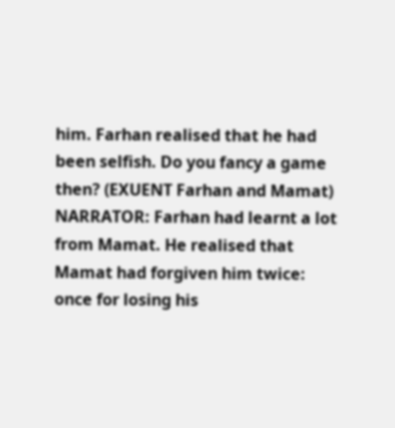him. Farhan realised that he had been selfish. Do you fancy a game then? (EXUENT Farhan and Mamat) NARRATOR: Farhan had learnt a lot from Mamat. He realised that Mamat had forgiven him twice: once for losing his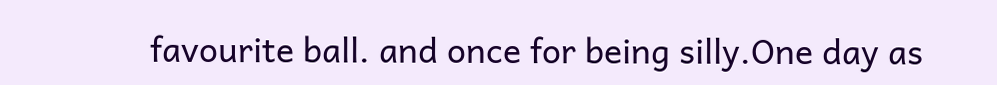favourite ball. and once for being silly.One day as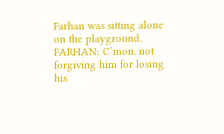Farhan was sitting alone on the playground. FARHAN: C’mon. not forgiving him for losing his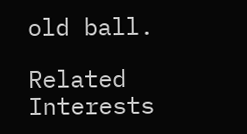old ball.

Related Interests